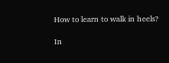How to learn to walk in heels?

In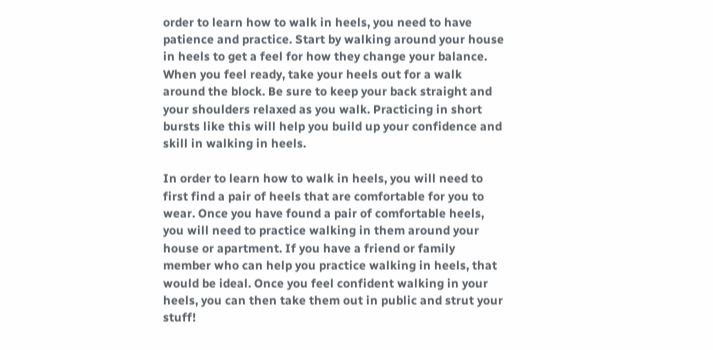order to learn how to walk in heels, you need to have patience and practice. Start by walking around your house in heels to get a feel for how they change your balance. When you feel ready, take your heels out for a walk around the block. Be sure to keep your back straight and your shoulders relaxed as you walk. Practicing in short bursts like this will help you build up your confidence and skill in walking in heels.

In order to learn how to walk in heels, you will need to first find a pair of heels that are comfortable for you to wear. Once you have found a pair of comfortable heels, you will need to practice walking in them around your house or apartment. If you have a friend or family member who can help you practice walking in heels, that would be ideal. Once you feel confident walking in your heels, you can then take them out in public and strut your stuff!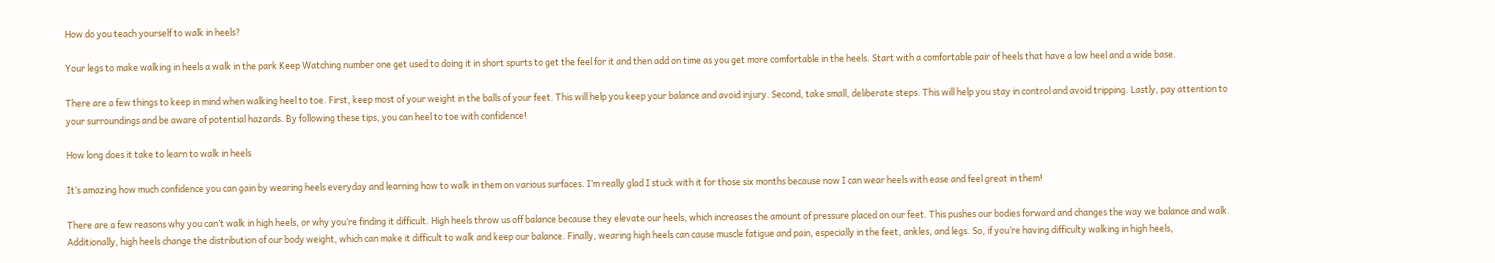How do you teach yourself to walk in heels?

Your legs to make walking in heels a walk in the park Keep Watching number one get used to doing it in short spurts to get the feel for it and then add on time as you get more comfortable in the heels. Start with a comfortable pair of heels that have a low heel and a wide base.

There are a few things to keep in mind when walking heel to toe. First, keep most of your weight in the balls of your feet. This will help you keep your balance and avoid injury. Second, take small, deliberate steps. This will help you stay in control and avoid tripping. Lastly, pay attention to your surroundings and be aware of potential hazards. By following these tips, you can heel to toe with confidence!

How long does it take to learn to walk in heels

It’s amazing how much confidence you can gain by wearing heels everyday and learning how to walk in them on various surfaces. I’m really glad I stuck with it for those six months because now I can wear heels with ease and feel great in them!

There are a few reasons why you can’t walk in high heels, or why you’re finding it difficult. High heels throw us off balance because they elevate our heels, which increases the amount of pressure placed on our feet. This pushes our bodies forward and changes the way we balance and walk. Additionally, high heels change the distribution of our body weight, which can make it difficult to walk and keep our balance. Finally, wearing high heels can cause muscle fatigue and pain, especially in the feet, ankles, and legs. So, if you’re having difficulty walking in high heels,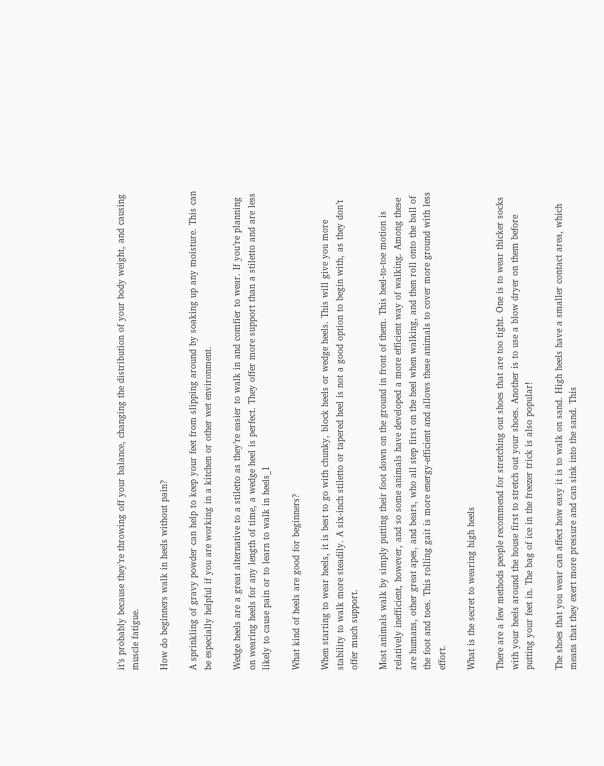it’s probably because they’re throwing off your balance, changing the distribution of your body weight, and causing muscle fatigue.

How do beginners walk in heels without pain?

A sprinkling of gravy powder can help to keep your feet from slipping around by soaking up any moisture. This can be especially helpful if you are working in a kitchen or other wet environment.

Wedge heels are a great alternative to a stiletto as they’re easier to walk in and comfier to wear. If you’re planning on wearing heels for any length of time, a wedge heel is perfect. They offer more support than a stiletto and are less likely to cause pain or to learn to walk in heels_1

What kind of heels are good for beginners?

When starting to wear heels, it is best to go with chunky, block heels or wedge heels. This will give you more stability to walk more steadily. A six-inch stiletto or tapered heel is not a good option to begin with, as they don’t offer much support.

Most animals walk by simply putting their foot down on the ground in front of them. This heel-to-toe motion is relatively inefficient, however, and so some animals have developed a more efficient way of walking. Among these are humans, other great apes, and bears, who all step first on the heel when walking, and then roll onto the ball of the foot and toes. This rolling gait is more energy-efficient and allows these animals to cover more ground with less effort.

What is the secret to wearing high heels

There are a few methods people recommend for stretching out shoes that are too tight. One is to wear thicker socks with your heels around the house first to stretch out your shoes. Another is to use a blow dryer on them before putting your feet in. The bag of ice in the freezer trick is also popular!

The shoes that you wear can affect how easy it is to walk on sand. High heels have a smaller contact area, which means that they exert more pressure and can sink into the sand. This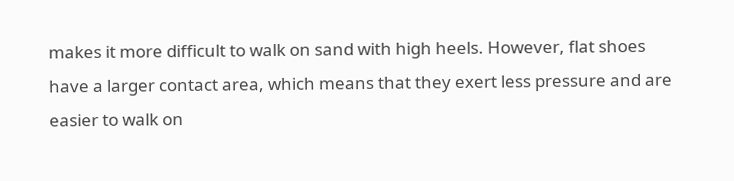makes it more difficult to walk on sand with high heels. However, flat shoes have a larger contact area, which means that they exert less pressure and are easier to walk on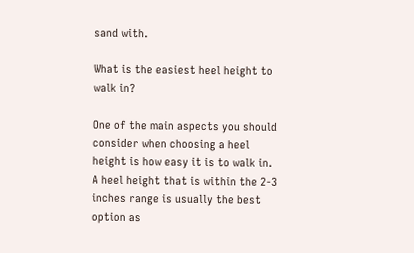sand with.

What is the easiest heel height to walk in?

One of the main aspects you should consider when choosing a heel height is how easy it is to walk in. A heel height that is within the 2-3 inches range is usually the best option as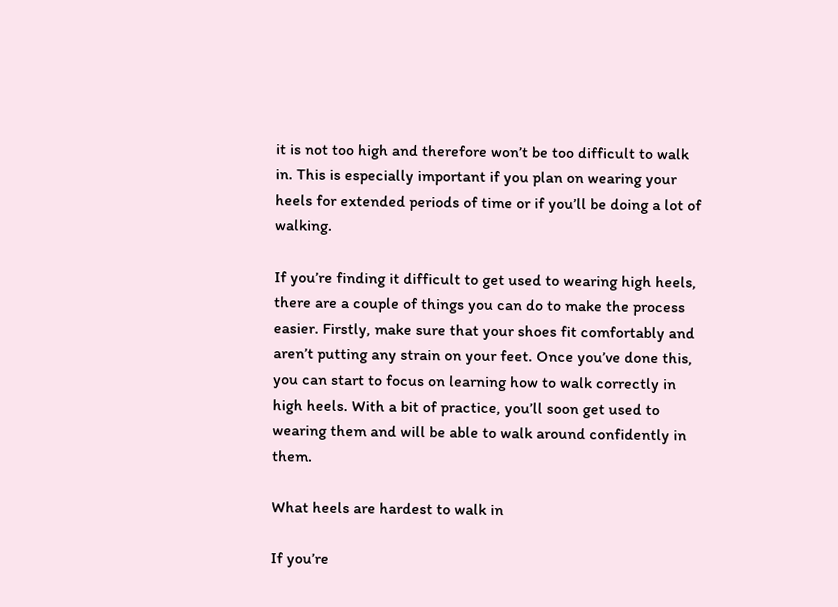it is not too high and therefore won’t be too difficult to walk in. This is especially important if you plan on wearing your heels for extended periods of time or if you’ll be doing a lot of walking.

If you’re finding it difficult to get used to wearing high heels, there are a couple of things you can do to make the process easier. Firstly, make sure that your shoes fit comfortably and aren’t putting any strain on your feet. Once you’ve done this, you can start to focus on learning how to walk correctly in high heels. With a bit of practice, you’ll soon get used to wearing them and will be able to walk around confidently in them.

What heels are hardest to walk in

If you’re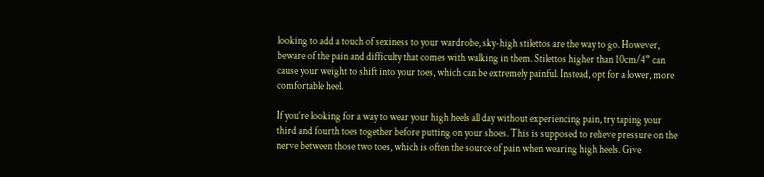looking to add a touch of sexiness to your wardrobe, sky-high stilettos are the way to go. However, beware of the pain and difficulty that comes with walking in them. Stilettos higher than 10cm/4” can cause your weight to shift into your toes, which can be extremely painful. Instead, opt for a lower, more comfortable heel.

If you’re looking for a way to wear your high heels all day without experiencing pain, try taping your third and fourth toes together before putting on your shoes. This is supposed to relieve pressure on the nerve between those two toes, which is often the source of pain when wearing high heels. Give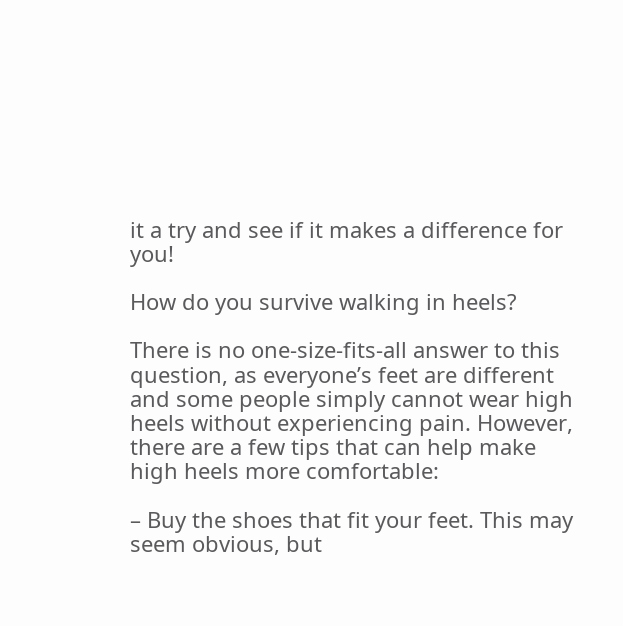it a try and see if it makes a difference for you!

How do you survive walking in heels?

There is no one-size-fits-all answer to this question, as everyone’s feet are different and some people simply cannot wear high heels without experiencing pain. However, there are a few tips that can help make high heels more comfortable:

– Buy the shoes that fit your feet. This may seem obvious, but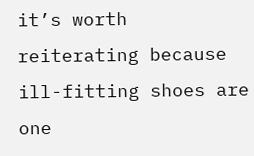it’s worth reiterating because ill-fitting shoes are one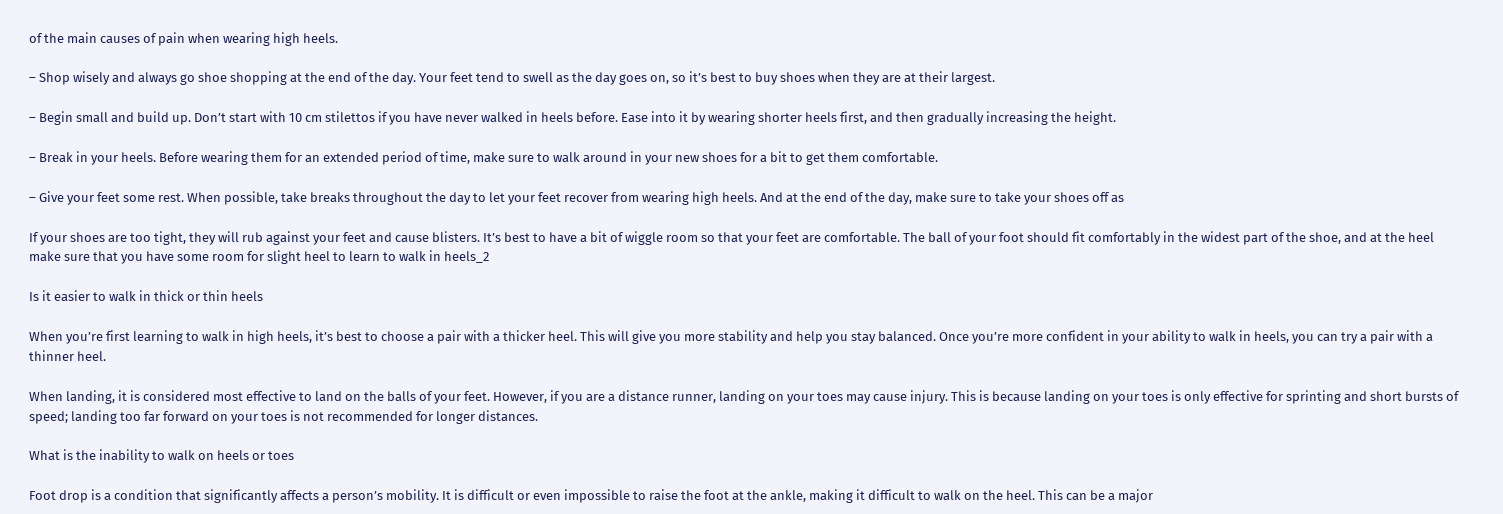of the main causes of pain when wearing high heels.

– Shop wisely and always go shoe shopping at the end of the day. Your feet tend to swell as the day goes on, so it’s best to buy shoes when they are at their largest.

– Begin small and build up. Don’t start with 10 cm stilettos if you have never walked in heels before. Ease into it by wearing shorter heels first, and then gradually increasing the height.

– Break in your heels. Before wearing them for an extended period of time, make sure to walk around in your new shoes for a bit to get them comfortable.

– Give your feet some rest. When possible, take breaks throughout the day to let your feet recover from wearing high heels. And at the end of the day, make sure to take your shoes off as

If your shoes are too tight, they will rub against your feet and cause blisters. It’s best to have a bit of wiggle room so that your feet are comfortable. The ball of your foot should fit comfortably in the widest part of the shoe, and at the heel make sure that you have some room for slight heel to learn to walk in heels_2

Is it easier to walk in thick or thin heels

When you’re first learning to walk in high heels, it’s best to choose a pair with a thicker heel. This will give you more stability and help you stay balanced. Once you’re more confident in your ability to walk in heels, you can try a pair with a thinner heel.

When landing, it is considered most effective to land on the balls of your feet. However, if you are a distance runner, landing on your toes may cause injury. This is because landing on your toes is only effective for sprinting and short bursts of speed; landing too far forward on your toes is not recommended for longer distances.

What is the inability to walk on heels or toes

Foot drop is a condition that significantly affects a person’s mobility. It is difficult or even impossible to raise the foot at the ankle, making it difficult to walk on the heel. This can be a major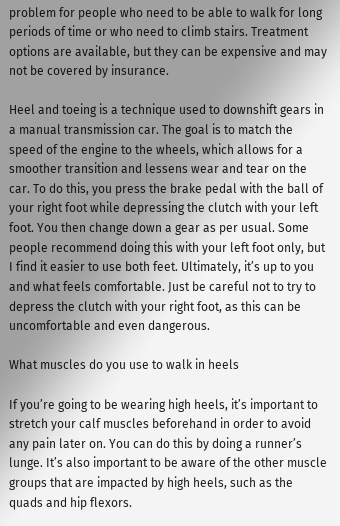problem for people who need to be able to walk for long periods of time or who need to climb stairs. Treatment options are available, but they can be expensive and may not be covered by insurance.

Heel and toeing is a technique used to downshift gears in a manual transmission car. The goal is to match the speed of the engine to the wheels, which allows for a smoother transition and lessens wear and tear on the car. To do this, you press the brake pedal with the ball of your right foot while depressing the clutch with your left foot. You then change down a gear as per usual. Some people recommend doing this with your left foot only, but I find it easier to use both feet. Ultimately, it’s up to you and what feels comfortable. Just be careful not to try to depress the clutch with your right foot, as this can be uncomfortable and even dangerous.

What muscles do you use to walk in heels

If you’re going to be wearing high heels, it’s important to stretch your calf muscles beforehand in order to avoid any pain later on. You can do this by doing a runner’s lunge. It’s also important to be aware of the other muscle groups that are impacted by high heels, such as the quads and hip flexors.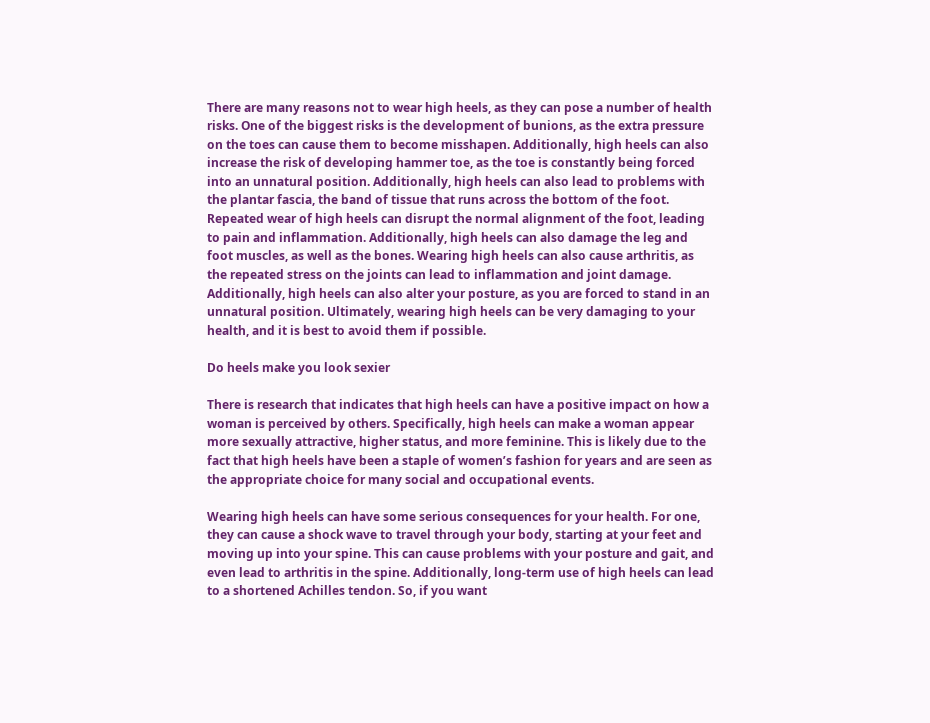There are many reasons not to wear high heels, as they can pose a number of health risks. One of the biggest risks is the development of bunions, as the extra pressure on the toes can cause them to become misshapen. Additionally, high heels can also increase the risk of developing hammer toe, as the toe is constantly being forced into an unnatural position. Additionally, high heels can also lead to problems with the plantar fascia, the band of tissue that runs across the bottom of the foot. Repeated wear of high heels can disrupt the normal alignment of the foot, leading to pain and inflammation. Additionally, high heels can also damage the leg and foot muscles, as well as the bones. Wearing high heels can also cause arthritis, as the repeated stress on the joints can lead to inflammation and joint damage. Additionally, high heels can also alter your posture, as you are forced to stand in an unnatural position. Ultimately, wearing high heels can be very damaging to your health, and it is best to avoid them if possible.

Do heels make you look sexier

There is research that indicates that high heels can have a positive impact on how a woman is perceived by others. Specifically, high heels can make a woman appear more sexually attractive, higher status, and more feminine. This is likely due to the fact that high heels have been a staple of women’s fashion for years and are seen as the appropriate choice for many social and occupational events.

Wearing high heels can have some serious consequences for your health. For one, they can cause a shock wave to travel through your body, starting at your feet and moving up into your spine. This can cause problems with your posture and gait, and even lead to arthritis in the spine. Additionally, long-term use of high heels can lead to a shortened Achilles tendon. So, if you want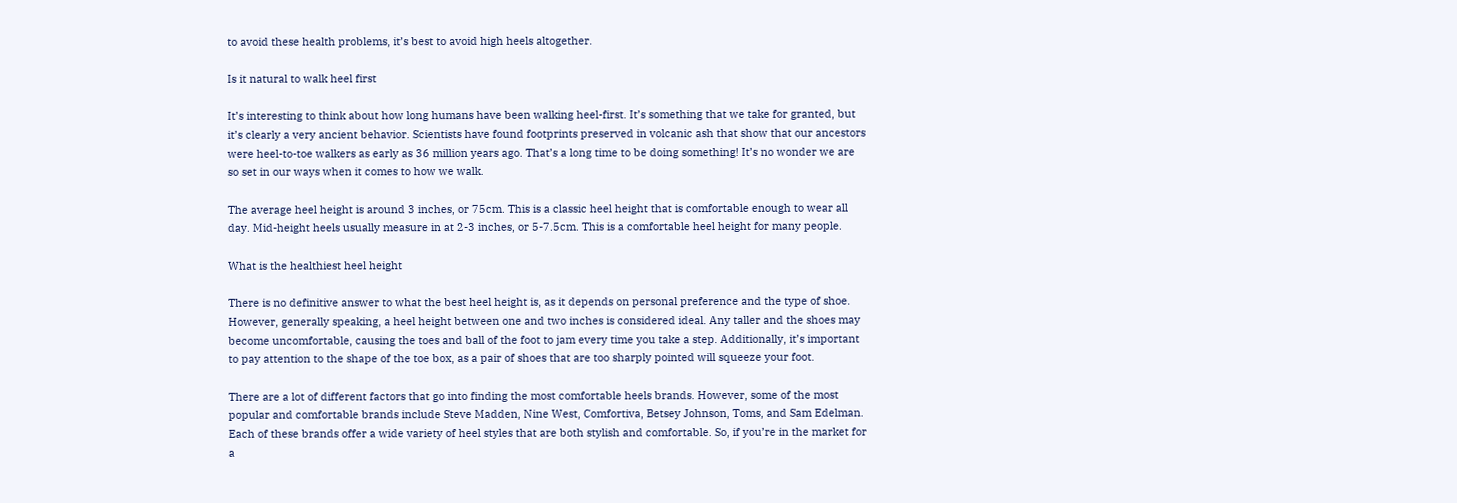to avoid these health problems, it’s best to avoid high heels altogether.

Is it natural to walk heel first

It’s interesting to think about how long humans have been walking heel-first. It’s something that we take for granted, but it’s clearly a very ancient behavior. Scientists have found footprints preserved in volcanic ash that show that our ancestors were heel-to-toe walkers as early as 36 million years ago. That’s a long time to be doing something! It’s no wonder we are so set in our ways when it comes to how we walk.

The average heel height is around 3 inches, or 75cm. This is a classic heel height that is comfortable enough to wear all day. Mid-height heels usually measure in at 2-3 inches, or 5-7.5cm. This is a comfortable heel height for many people.

What is the healthiest heel height

There is no definitive answer to what the best heel height is, as it depends on personal preference and the type of shoe. However, generally speaking, a heel height between one and two inches is considered ideal. Any taller and the shoes may become uncomfortable, causing the toes and ball of the foot to jam every time you take a step. Additionally, it’s important to pay attention to the shape of the toe box, as a pair of shoes that are too sharply pointed will squeeze your foot.

There are a lot of different factors that go into finding the most comfortable heels brands. However, some of the most popular and comfortable brands include Steve Madden, Nine West, Comfortiva, Betsey Johnson, Toms, and Sam Edelman. Each of these brands offer a wide variety of heel styles that are both stylish and comfortable. So, if you’re in the market for a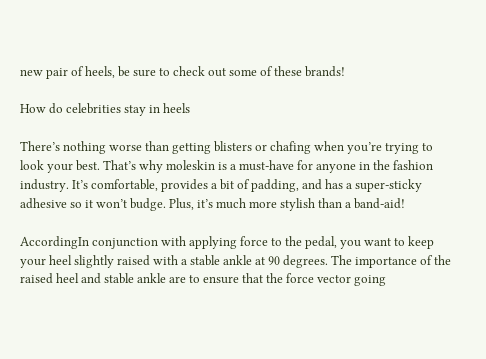new pair of heels, be sure to check out some of these brands!

How do celebrities stay in heels

There’s nothing worse than getting blisters or chafing when you’re trying to look your best. That’s why moleskin is a must-have for anyone in the fashion industry. It’s comfortable, provides a bit of padding, and has a super-sticky adhesive so it won’t budge. Plus, it’s much more stylish than a band-aid!

AccordingIn conjunction with applying force to the pedal, you want to keep your heel slightly raised with a stable ankle at 90 degrees. The importance of the raised heel and stable ankle are to ensure that the force vector going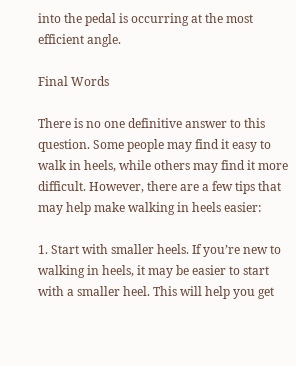into the pedal is occurring at the most efficient angle.

Final Words

There is no one definitive answer to this question. Some people may find it easy to walk in heels, while others may find it more difficult. However, there are a few tips that may help make walking in heels easier:

1. Start with smaller heels. If you’re new to walking in heels, it may be easier to start with a smaller heel. This will help you get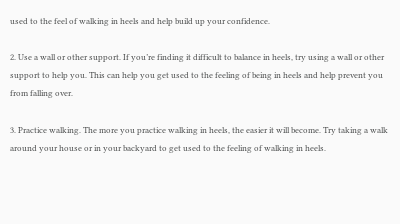used to the feel of walking in heels and help build up your confidence.

2. Use a wall or other support. If you’re finding it difficult to balance in heels, try using a wall or other support to help you. This can help you get used to the feeling of being in heels and help prevent you from falling over.

3. Practice walking. The more you practice walking in heels, the easier it will become. Try taking a walk around your house or in your backyard to get used to the feeling of walking in heels.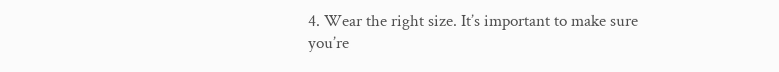4. Wear the right size. It’s important to make sure you’re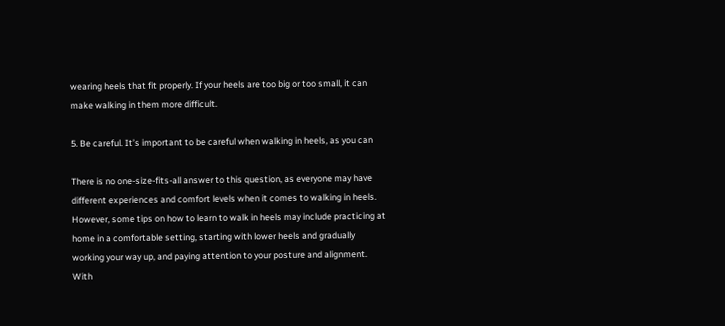wearing heels that fit properly. If your heels are too big or too small, it can make walking in them more difficult.

5. Be careful. It’s important to be careful when walking in heels, as you can

There is no one-size-fits-all answer to this question, as everyone may have different experiences and comfort levels when it comes to walking in heels. However, some tips on how to learn to walk in heels may include practicing at home in a comfortable setting, starting with lower heels and gradually working your way up, and paying attention to your posture and alignment. With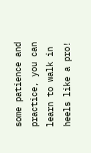some patience and practice, you can learn to walk in heels like a pro!